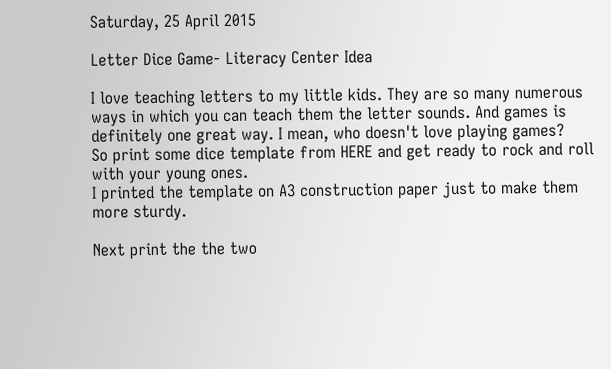Saturday, 25 April 2015

Letter Dice Game- Literacy Center Idea

I love teaching letters to my little kids. They are so many numerous ways in which you can teach them the letter sounds. And games is definitely one great way. I mean, who doesn't love playing games?
So print some dice template from HERE and get ready to rock and roll with your young ones.
I printed the template on A3 construction paper just to make them more sturdy.

Next print the the two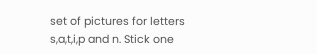set of pictures for letters s,a,t,i,p and n. Stick one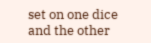set on one dice and the other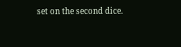set on the second dice.